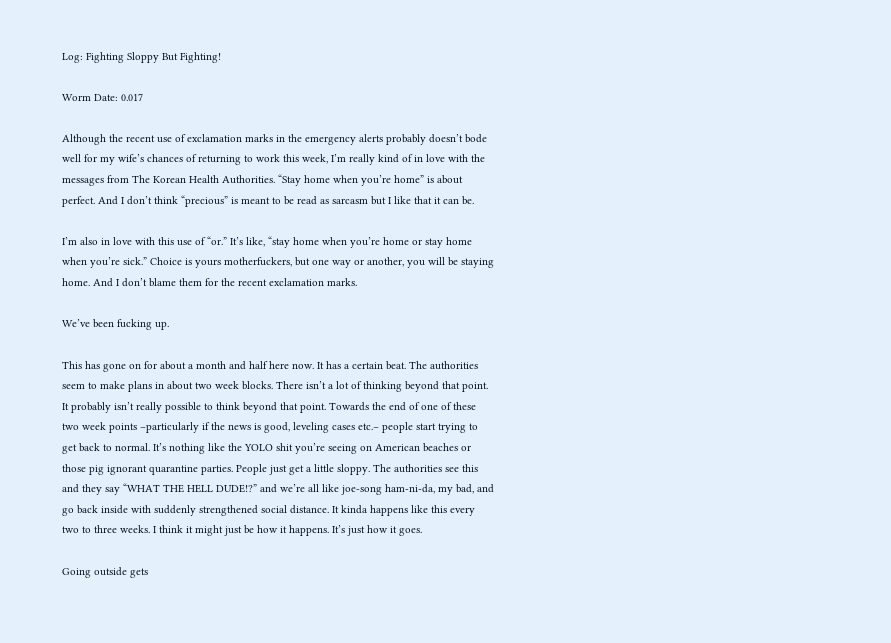Log: Fighting Sloppy But Fighting!

Worm Date: 0.017

Although the recent use of exclamation marks in the emergency alerts probably doesn’t bode well for my wife’s chances of returning to work this week, I’m really kind of in love with the messages from The Korean Health Authorities. “Stay home when you’re home” is about perfect. And I don’t think “precious” is meant to be read as sarcasm but I like that it can be.

I’m also in love with this use of “or.” It’s like, “stay home when you’re home or stay home when you’re sick.” Choice is yours motherfuckers, but one way or another, you will be staying home. And I don’t blame them for the recent exclamation marks.

We’ve been fucking up.

This has gone on for about a month and half here now. It has a certain beat. The authorities seem to make plans in about two week blocks. There isn’t a lot of thinking beyond that point. It probably isn’t really possible to think beyond that point. Towards the end of one of these two week points –particularly if the news is good, leveling cases etc.– people start trying to get back to normal. It’s nothing like the YOLO shit you’re seeing on American beaches or those pig ignorant quarantine parties. People just get a little sloppy. The authorities see this and they say “WHAT THE HELL DUDE!?” and we’re all like joe-song ham-ni-da, my bad, and go back inside with suddenly strengthened social distance. It kinda happens like this every two to three weeks. I think it might just be how it happens. It’s just how it goes.

Going outside gets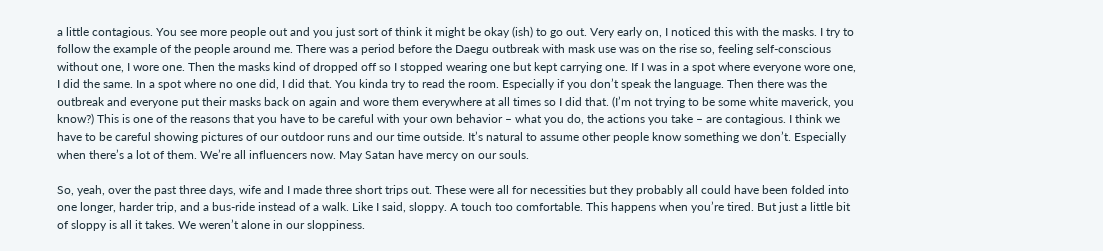a little contagious. You see more people out and you just sort of think it might be okay (ish) to go out. Very early on, I noticed this with the masks. I try to follow the example of the people around me. There was a period before the Daegu outbreak with mask use was on the rise so, feeling self-conscious without one, I wore one. Then the masks kind of dropped off so I stopped wearing one but kept carrying one. If I was in a spot where everyone wore one, I did the same. In a spot where no one did, I did that. You kinda try to read the room. Especially if you don’t speak the language. Then there was the outbreak and everyone put their masks back on again and wore them everywhere at all times so I did that. (I’m not trying to be some white maverick, you know?) This is one of the reasons that you have to be careful with your own behavior – what you do, the actions you take – are contagious. I think we have to be careful showing pictures of our outdoor runs and our time outside. It’s natural to assume other people know something we don’t. Especially when there’s a lot of them. We’re all influencers now. May Satan have mercy on our souls.

So, yeah, over the past three days, wife and I made three short trips out. These were all for necessities but they probably all could have been folded into one longer, harder trip, and a bus-ride instead of a walk. Like I said, sloppy. A touch too comfortable. This happens when you’re tired. But just a little bit of sloppy is all it takes. We weren’t alone in our sloppiness.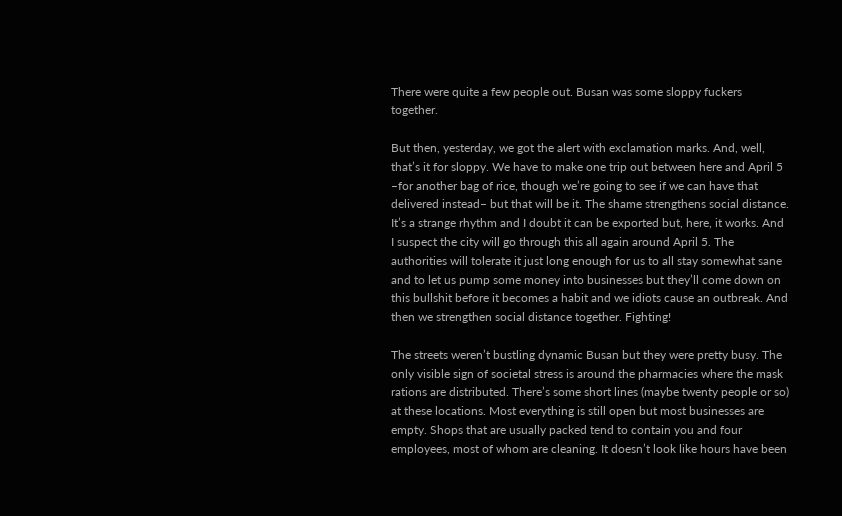There were quite a few people out. Busan was some sloppy fuckers together.

But then, yesterday, we got the alert with exclamation marks. And, well, that’s it for sloppy. We have to make one trip out between here and April 5 –for another bag of rice, though we’re going to see if we can have that delivered instead– but that will be it. The shame strengthens social distance. It’s a strange rhythm and I doubt it can be exported but, here, it works. And I suspect the city will go through this all again around April 5. The authorities will tolerate it just long enough for us to all stay somewhat sane and to let us pump some money into businesses but they’ll come down on this bullshit before it becomes a habit and we idiots cause an outbreak. And then we strengthen social distance together. Fighting!

The streets weren’t bustling dynamic Busan but they were pretty busy. The only visible sign of societal stress is around the pharmacies where the mask rations are distributed. There’s some short lines (maybe twenty people or so) at these locations. Most everything is still open but most businesses are empty. Shops that are usually packed tend to contain you and four employees, most of whom are cleaning. It doesn’t look like hours have been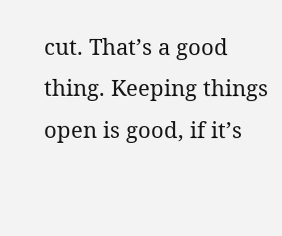cut. That’s a good thing. Keeping things open is good, if it’s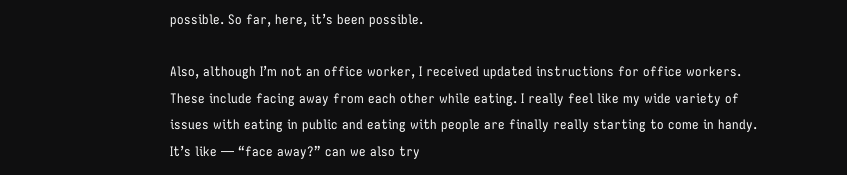possible. So far, here, it’s been possible.

Also, although I’m not an office worker, I received updated instructions for office workers. These include facing away from each other while eating. I really feel like my wide variety of issues with eating in public and eating with people are finally really starting to come in handy. It’s like — “face away?” can we also try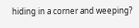hiding in a corner and weeping?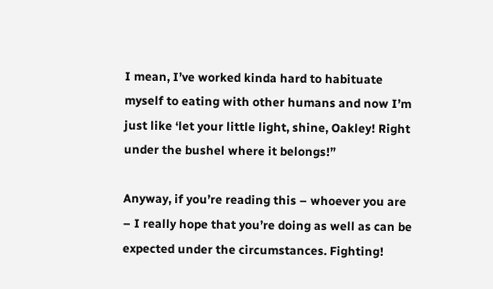I mean, I’ve worked kinda hard to habituate myself to eating with other humans and now I’m just like ‘let your little light, shine, Oakley! Right under the bushel where it belongs!”

Anyway, if you’re reading this – whoever you are – I really hope that you’re doing as well as can be expected under the circumstances. Fighting!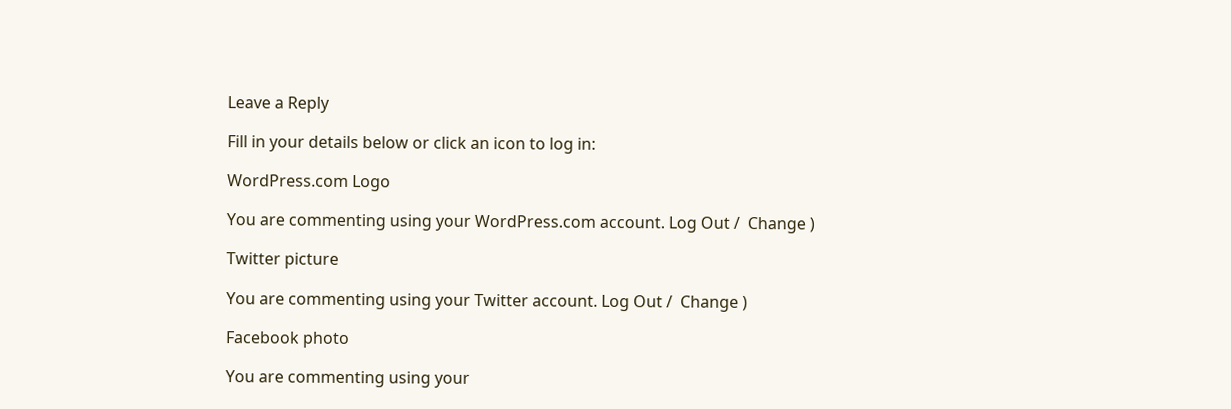Leave a Reply

Fill in your details below or click an icon to log in:

WordPress.com Logo

You are commenting using your WordPress.com account. Log Out /  Change )

Twitter picture

You are commenting using your Twitter account. Log Out /  Change )

Facebook photo

You are commenting using your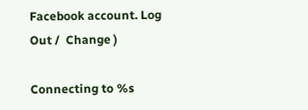Facebook account. Log Out /  Change )

Connecting to %s